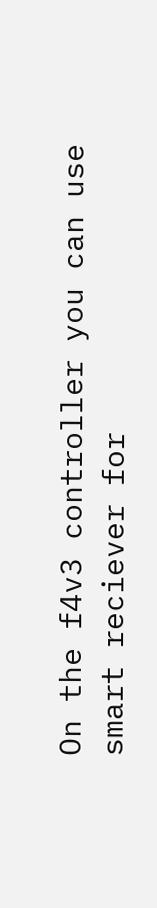On the f4v3 controller you can use smart reciever for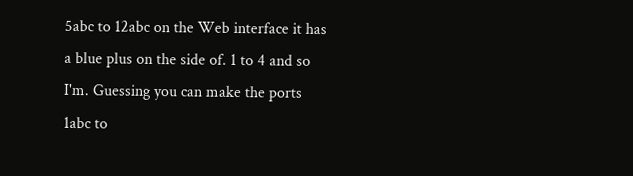5abc to 12abc on the Web interface it has a blue plus on the side of. 1 to 4 and so I'm. Guessing you can make the ports 1abc to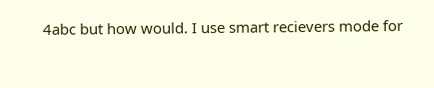4abc but how would. I use smart recievers mode for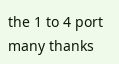the 1 to 4 port many thanks